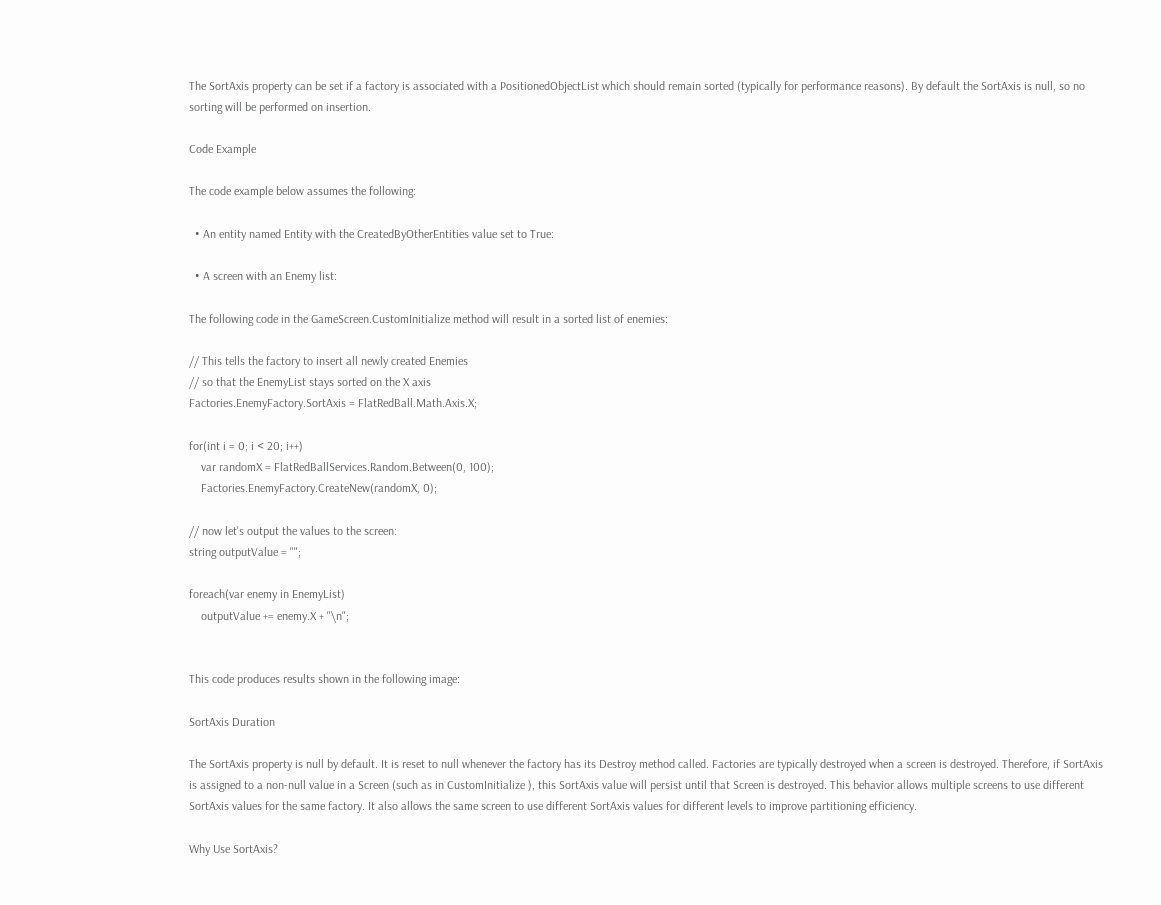The SortAxis property can be set if a factory is associated with a PositionedObjectList which should remain sorted (typically for performance reasons). By default the SortAxis is null, so no sorting will be performed on insertion.

Code Example

The code example below assumes the following:

  • An entity named Entity with the CreatedByOtherEntities value set to True:

  • A screen with an Enemy list:

The following code in the GameScreen.CustomInitialize method will result in a sorted list of enemies:

// This tells the factory to insert all newly created Enemies
// so that the EnemyList stays sorted on the X axis
Factories.EnemyFactory.SortAxis = FlatRedBall.Math.Axis.X;

for(int i = 0; i < 20; i++)
    var randomX = FlatRedBallServices.Random.Between(0, 100);
    Factories.EnemyFactory.CreateNew(randomX, 0);

// now let's output the values to the screen:
string outputValue = "";

foreach(var enemy in EnemyList)
    outputValue += enemy.X + "\n";


This code produces results shown in the following image:

SortAxis Duration

The SortAxis property is null by default. It is reset to null whenever the factory has its Destroy method called. Factories are typically destroyed when a screen is destroyed. Therefore, if SortAxis is assigned to a non-null value in a Screen (such as in CustomInitialize ), this SortAxis value will persist until that Screen is destroyed. This behavior allows multiple screens to use different SortAxis values for the same factory. It also allows the same screen to use different SortAxis values for different levels to improve partitioning efficiency.

Why Use SortAxis?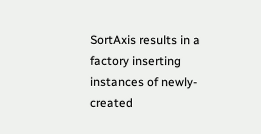SortAxis results in a factory inserting instances of newly-created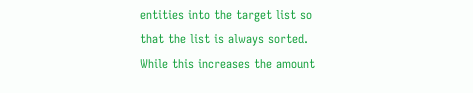entities into the target list so that the list is always sorted. While this increases the amount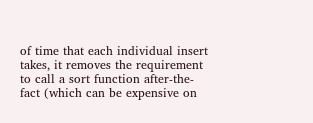of time that each individual insert takes, it removes the requirement to call a sort function after-the-fact (which can be expensive on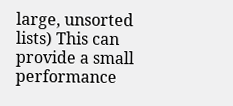large, unsorted lists) This can provide a small performance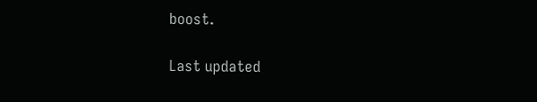boost.

Last updated